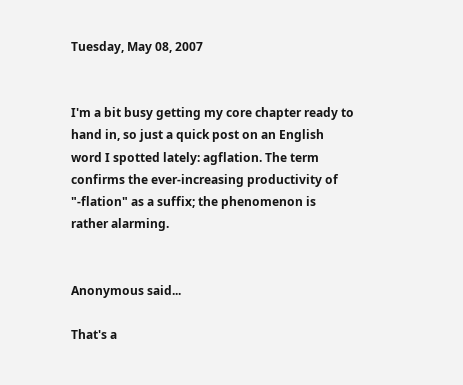Tuesday, May 08, 2007


I'm a bit busy getting my core chapter ready to hand in, so just a quick post on an English word I spotted lately: agflation. The term confirms the ever-increasing productivity of "-flation" as a suffix; the phenomenon is rather alarming.


Anonymous said...

That's a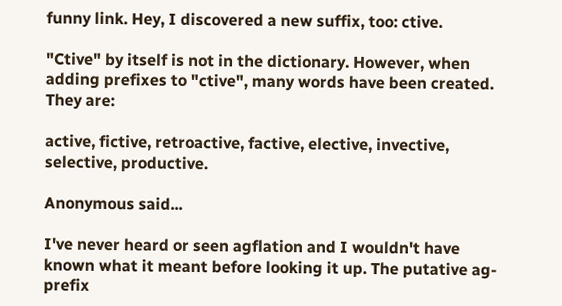funny link. Hey, I discovered a new suffix, too: ctive.

"Ctive" by itself is not in the dictionary. However, when adding prefixes to "ctive", many words have been created. They are:

active, fictive, retroactive, factive, elective, invective, selective, productive.

Anonymous said...

I've never heard or seen agflation and I wouldn't have known what it meant before looking it up. The putative ag- prefix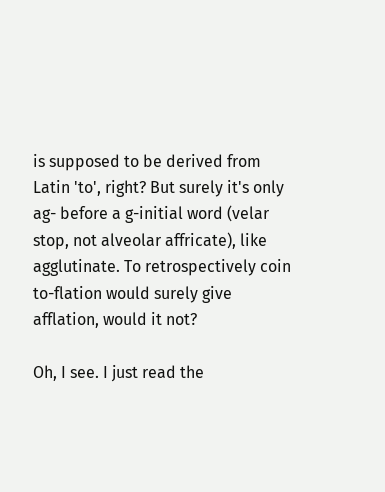is supposed to be derived from Latin 'to', right? But surely it's only ag- before a g-initial word (velar stop, not alveolar affricate), like agglutinate. To retrospectively coin to-flation would surely give afflation, would it not?

Oh, I see. I just read the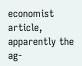economist article, apparently the ag-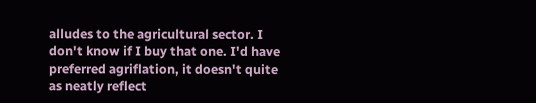alludes to the agricultural sector. I don't know if I buy that one. I'd have preferred agriflation, it doesn't quite as neatly reflect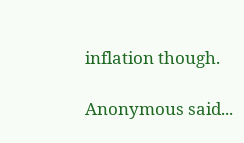inflation though.

Anonymous said...